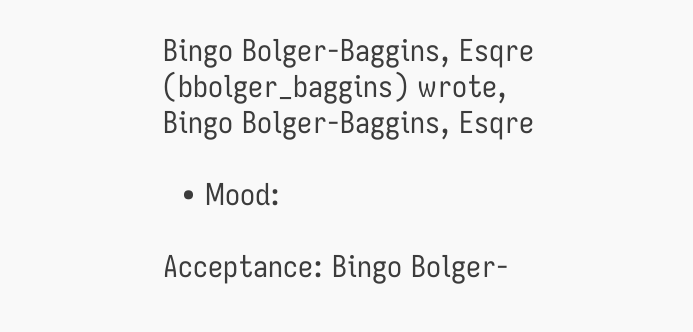Bingo Bolger-Baggins, Esqre (bbolger_baggins) wrote,
Bingo Bolger-Baggins, Esqre

  • Mood:

Acceptance: Bingo Bolger-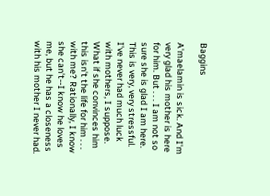Baggins

A'maelamin is sick. And I'm very glad his mother is here for him. But . . . I am not so sure she is glad I am here. This is very, very stressful. I've never had much luck with mothers, I suppose. What if she convinces him this isn't the life for him . . . with me? Rationally, I know she can't--I know he loves me, but he has a closeness with his mother I never had.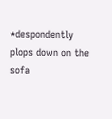*despondently plops down on the sofa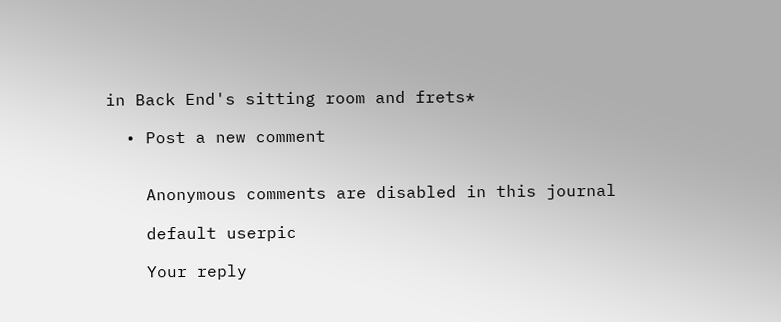in Back End's sitting room and frets*

  • Post a new comment


    Anonymous comments are disabled in this journal

    default userpic

    Your reply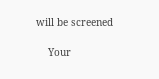will be screened

    Your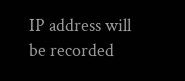IP address will be recorded